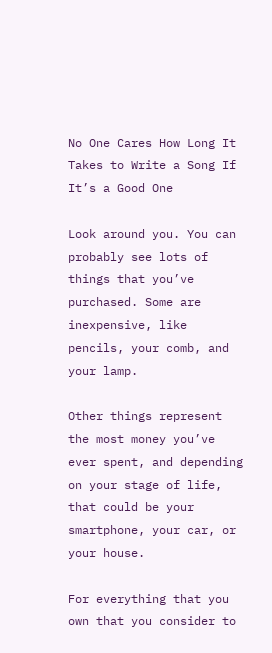No One Cares How Long It Takes to Write a Song If It’s a Good One

Look around you. You can probably see lots of things that you’ve purchased. Some are inexpensive, like pencils, your comb, and your lamp.

Other things represent the most money you’ve ever spent, and depending on your stage of life, that could be your smartphone, your car, or your house.

For everything that you own that you consider to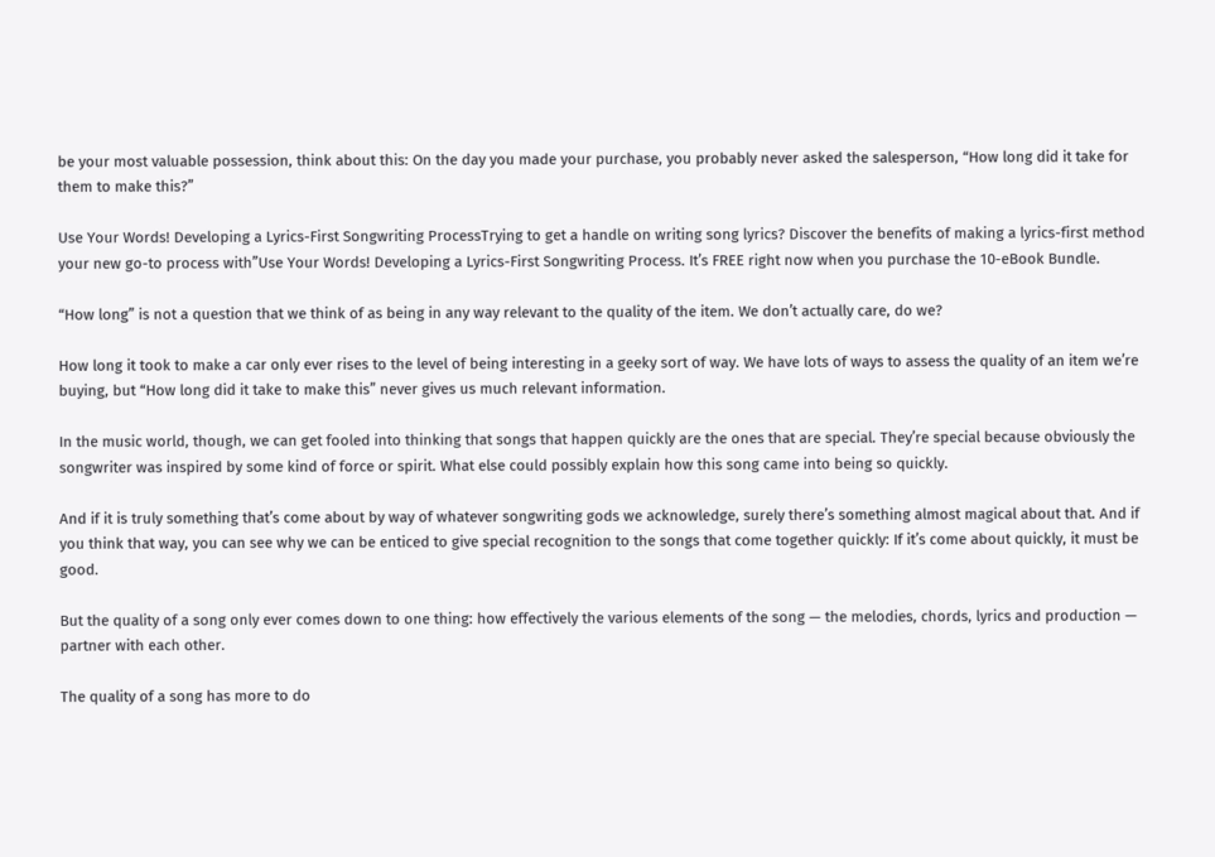be your most valuable possession, think about this: On the day you made your purchase, you probably never asked the salesperson, “How long did it take for them to make this?”

Use Your Words! Developing a Lyrics-First Songwriting ProcessTrying to get a handle on writing song lyrics? Discover the benefits of making a lyrics-first method your new go-to process with”Use Your Words! Developing a Lyrics-First Songwriting Process. It’s FREE right now when you purchase the 10-eBook Bundle.

“How long” is not a question that we think of as being in any way relevant to the quality of the item. We don’t actually care, do we?

How long it took to make a car only ever rises to the level of being interesting in a geeky sort of way. We have lots of ways to assess the quality of an item we’re buying, but “How long did it take to make this” never gives us much relevant information.

In the music world, though, we can get fooled into thinking that songs that happen quickly are the ones that are special. They’re special because obviously the songwriter was inspired by some kind of force or spirit. What else could possibly explain how this song came into being so quickly.

And if it is truly something that’s come about by way of whatever songwriting gods we acknowledge, surely there’s something almost magical about that. And if you think that way, you can see why we can be enticed to give special recognition to the songs that come together quickly: If it’s come about quickly, it must be good.

But the quality of a song only ever comes down to one thing: how effectively the various elements of the song — the melodies, chords, lyrics and production — partner with each other.

The quality of a song has more to do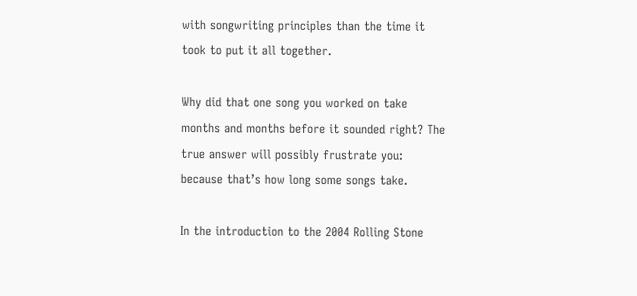with songwriting principles than the time it took to put it all together.

Why did that one song you worked on take months and months before it sounded right? The true answer will possibly frustrate you: because that’s how long some songs take.

In the introduction to the 2004 Rolling Stone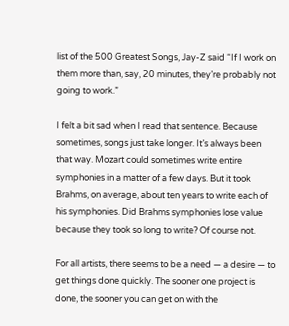list of the 500 Greatest Songs, Jay-Z said “If I work on them more than, say, 20 minutes, they’re probably not going to work.”

I felt a bit sad when I read that sentence. Because sometimes, songs just take longer. It’s always been that way. Mozart could sometimes write entire symphonies in a matter of a few days. But it took Brahms, on average, about ten years to write each of his symphonies. Did Brahms symphonies lose value because they took so long to write? Of course not.

For all artists, there seems to be a need — a desire — to get things done quickly. The sooner one project is done, the sooner you can get on with the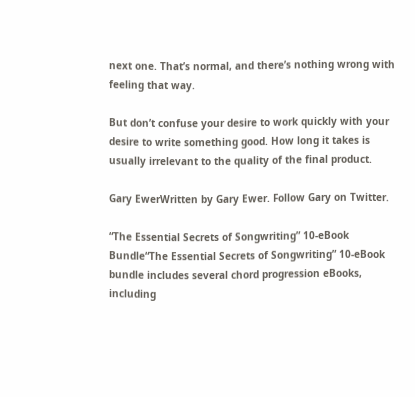next one. That’s normal, and there’s nothing wrong with feeling that way.

But don’t confuse your desire to work quickly with your desire to write something good. How long it takes is usually irrelevant to the quality of the final product.

Gary EwerWritten by Gary Ewer. Follow Gary on Twitter.

“The Essential Secrets of Songwriting” 10-eBook Bundle“The Essential Secrets of Songwriting” 10-eBook bundle includes several chord progression eBooks, including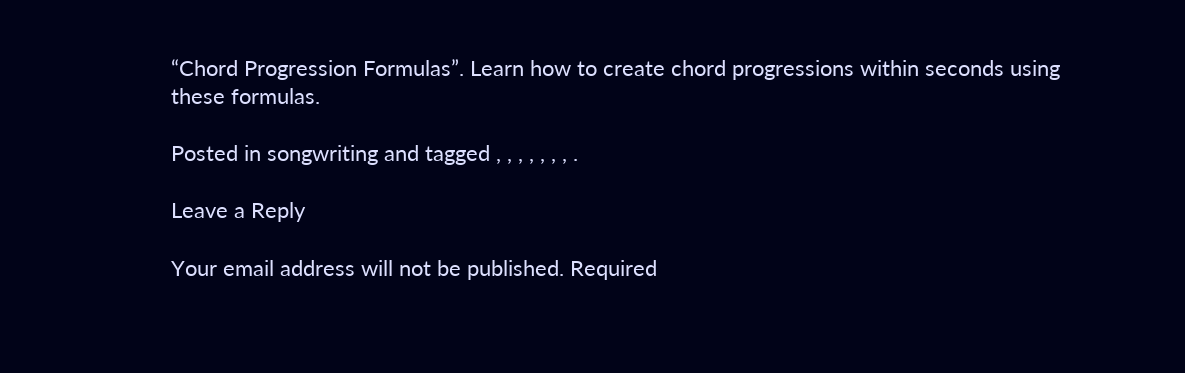“Chord Progression Formulas”. Learn how to create chord progressions within seconds using these formulas.

Posted in songwriting and tagged , , , , , , , .

Leave a Reply

Your email address will not be published. Required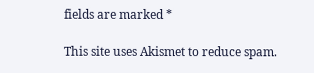fields are marked *

This site uses Akismet to reduce spam.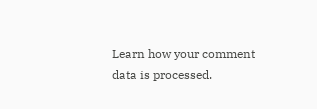Learn how your comment data is processed.